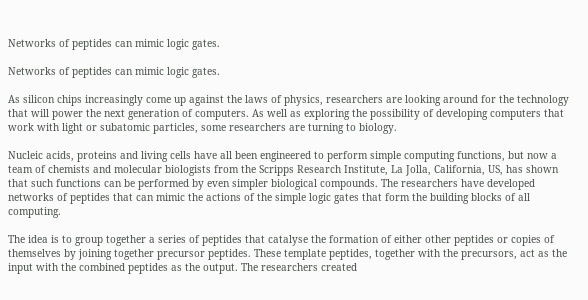Networks of peptides can mimic logic gates.

Networks of peptides can mimic logic gates.

As silicon chips increasingly come up against the laws of physics, researchers are looking around for the technology that will power the next generation of computers. As well as exploring the possibility of developing computers that work with light or subatomic particles, some researchers are turning to biology.

Nucleic acids, proteins and living cells have all been engineered to perform simple computing functions, but now a team of chemists and molecular biologists from the Scripps Research Institute, La Jolla, California, US, has shown that such functions can be performed by even simpler biological compounds. The researchers have developed networks of peptides that can mimic the actions of the simple logic gates that form the building blocks of all computing.

The idea is to group together a series of peptides that catalyse the formation of either other peptides or copies of themselves by joining together precursor peptides. These template peptides, together with the precursors, act as the input with the combined peptides as the output. The researchers created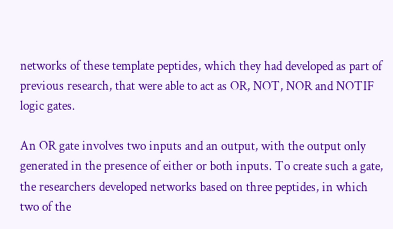networks of these template peptides, which they had developed as part of previous research, that were able to act as OR, NOT, NOR and NOTIF logic gates.

An OR gate involves two inputs and an output, with the output only generated in the presence of either or both inputs. To create such a gate, the researchers developed networks based on three peptides, in which two of the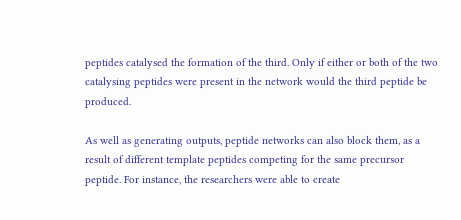peptides catalysed the formation of the third. Only if either or both of the two catalysing peptides were present in the network would the third peptide be produced.

As well as generating outputs, peptide networks can also block them, as a result of different template peptides competing for the same precursor peptide. For instance, the researchers were able to create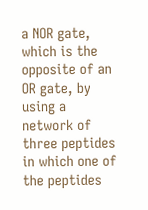a NOR gate, which is the opposite of an OR gate, by using a network of three peptides in which one of the peptides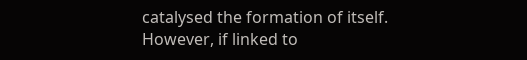catalysed the formation of itself. However, if linked to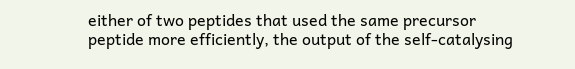either of two peptides that used the same precursor peptide more efficiently, the output of the self-catalysing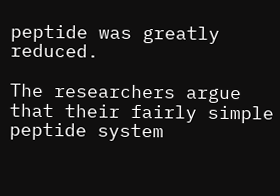peptide was greatly reduced.

The researchers argue that their fairly simple peptide system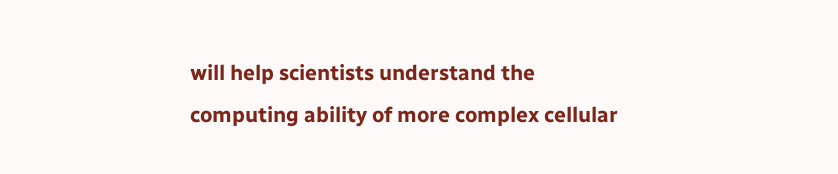will help scientists understand the computing ability of more complex cellular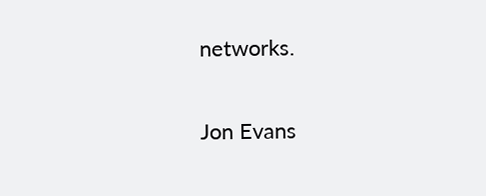networks.

Jon Evans